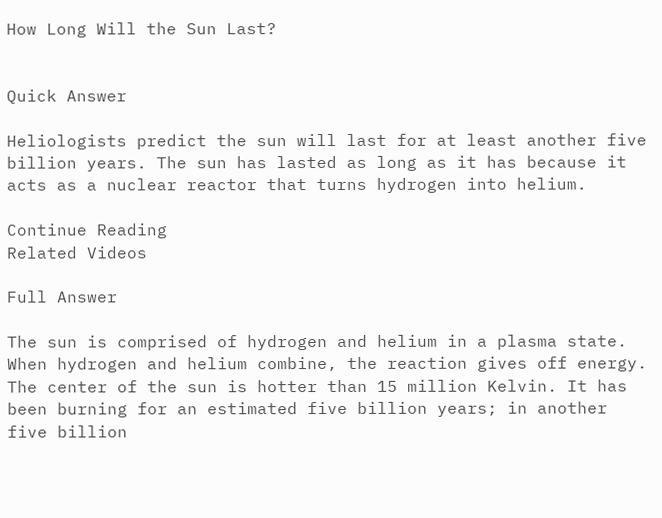How Long Will the Sun Last?


Quick Answer

Heliologists predict the sun will last for at least another five billion years. The sun has lasted as long as it has because it acts as a nuclear reactor that turns hydrogen into helium.

Continue Reading
Related Videos

Full Answer

The sun is comprised of hydrogen and helium in a plasma state. When hydrogen and helium combine, the reaction gives off energy. The center of the sun is hotter than 15 million Kelvin. It has been burning for an estimated five billion years; in another five billion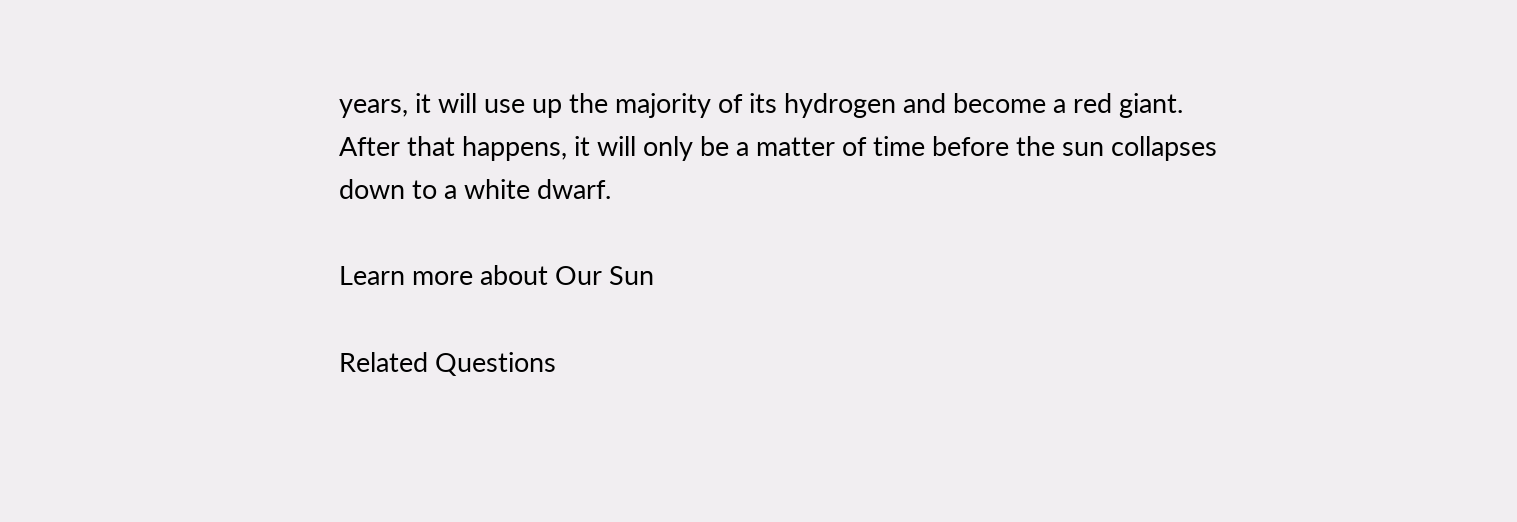years, it will use up the majority of its hydrogen and become a red giant. After that happens, it will only be a matter of time before the sun collapses down to a white dwarf.

Learn more about Our Sun

Related Questions